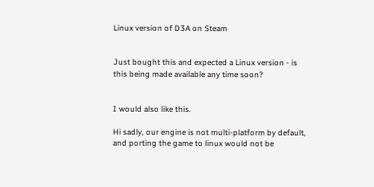Linux version of D3A on Steam


Just bought this and expected a Linux version - is this being made available any time soon?


I would also like this.

Hi sadly, our engine is not multi-platform by default, and porting the game to linux would not be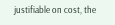justifiable on cost, the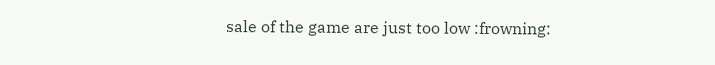sale of the game are just too low :frowning: